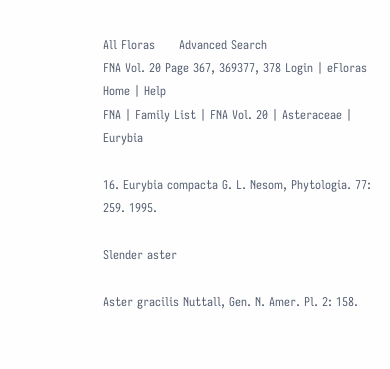All Floras      Advanced Search
FNA Vol. 20 Page 367, 369377, 378 Login | eFloras Home | Help
FNA | Family List | FNA Vol. 20 | Asteraceae | Eurybia

16. Eurybia compacta G. L. Nesom, Phytologia. 77: 259. 1995.

Slender aster

Aster gracilis Nuttall, Gen. N. Amer. Pl. 2: 158.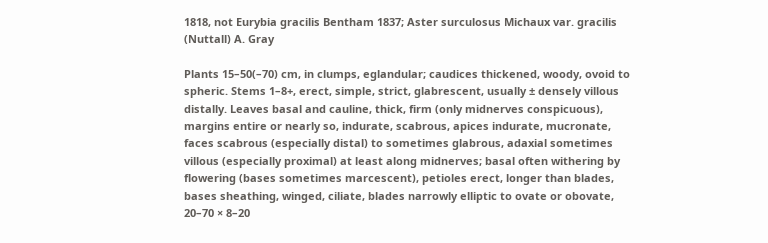1818, not Eurybia gracilis Bentham 1837; Aster surculosus Michaux var. gracilis (Nuttall) A. Gray

Plants 15–50(–70) cm, in clumps, eglandular; caudices thickened, woody, ovoid to spheric. Stems 1–8+, erect, simple, strict, glabrescent, usually ± densely villous distally. Leaves basal and cauline, thick, firm (only midnerves conspicuous), margins entire or nearly so, indurate, scabrous, apices indurate, mucronate, faces scabrous (especially distal) to sometimes glabrous, adaxial sometimes villous (especially proximal) at least along midnerves; basal often withering by flowering (bases sometimes marcescent), petioles erect, longer than blades, bases sheathing, winged, ciliate, blades narrowly elliptic to ovate or obovate, 20–70 × 8–20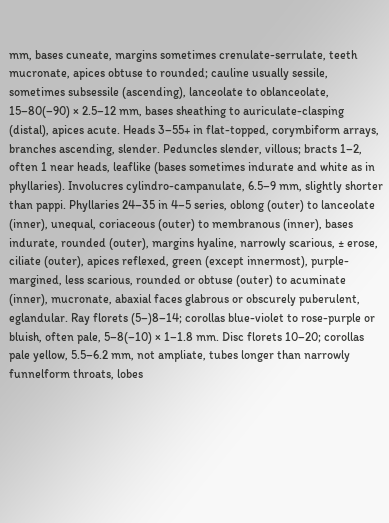mm, bases cuneate, margins sometimes crenulate-serrulate, teeth mucronate, apices obtuse to rounded; cauline usually sessile, sometimes subsessile (ascending), lanceolate to oblanceolate, 15–80(–90) × 2.5–12 mm, bases sheathing to auriculate-clasping (distal), apices acute. Heads 3–55+ in flat-topped, corymbiform arrays, branches ascending, slender. Peduncles slender, villous; bracts 1–2, often 1 near heads, leaflike (bases sometimes indurate and white as in phyllaries). Involucres cylindro-campanulate, 6.5–9 mm, slightly shorter than pappi. Phyllaries 24–35 in 4–5 series, oblong (outer) to lanceolate (inner), unequal, coriaceous (outer) to membranous (inner), bases indurate, rounded (outer), margins hyaline, narrowly scarious, ± erose, ciliate (outer), apices reflexed, green (except innermost), purple-margined, less scarious, rounded or obtuse (outer) to acuminate (inner), mucronate, abaxial faces glabrous or obscurely puberulent, eglandular. Ray florets (5–)8–14; corollas blue-violet to rose-purple or bluish, often pale, 5–8(–10) × 1–1.8 mm. Disc florets 10–20; corollas pale yellow, 5.5–6.2 mm, not ampliate, tubes longer than narrowly funnelform throats, lobes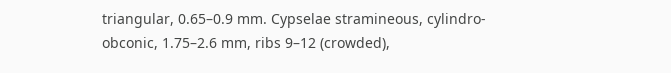triangular, 0.65–0.9 mm. Cypselae stramineous, cylindro-obconic, 1.75–2.6 mm, ribs 9–12 (crowded),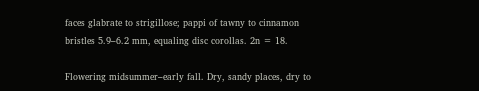faces glabrate to strigillose; pappi of tawny to cinnamon bristles 5.9–6.2 mm, equaling disc corollas. 2n = 18.

Flowering midsummer–early fall. Dry, sandy places, dry to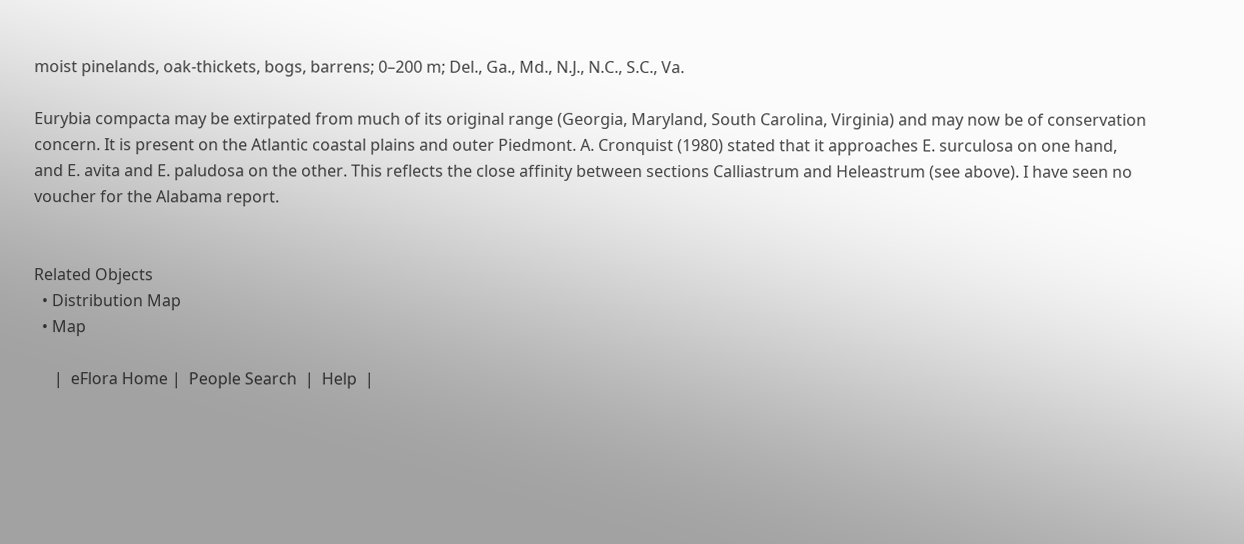moist pinelands, oak-thickets, bogs, barrens; 0–200 m; Del., Ga., Md., N.J., N.C., S.C., Va.

Eurybia compacta may be extirpated from much of its original range (Georgia, Maryland, South Carolina, Virginia) and may now be of conservation concern. It is present on the Atlantic coastal plains and outer Piedmont. A. Cronquist (1980) stated that it approaches E. surculosa on one hand, and E. avita and E. paludosa on the other. This reflects the close affinity between sections Calliastrum and Heleastrum (see above). I have seen no voucher for the Alabama report.


Related Objects
  • Distribution Map
  • Map

     |  eFlora Home |  People Search  |  Help  |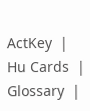ActKey  |  Hu Cards  |  Glossary  |